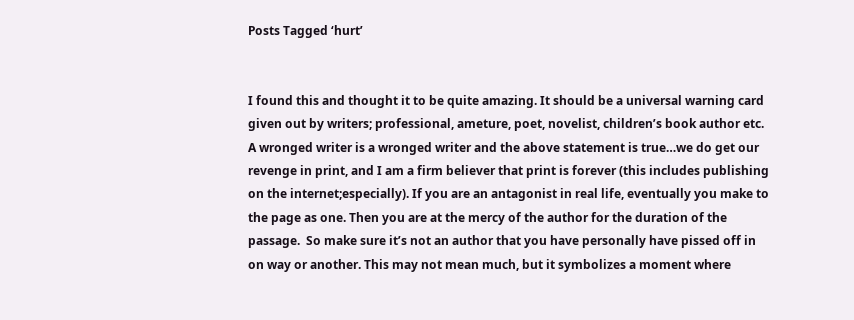Posts Tagged ‘hurt’


I found this and thought it to be quite amazing. It should be a universal warning card given out by writers; professional, ameture, poet, novelist, children’s book author etc. A wronged writer is a wronged writer and the above statement is true…we do get our revenge in print, and I am a firm believer that print is forever (this includes publishing on the internet;especially). If you are an antagonist in real life, eventually you make to the page as one. Then you are at the mercy of the author for the duration of the passage.  So make sure it’s not an author that you have personally have pissed off in on way or another. This may not mean much, but it symbolizes a moment where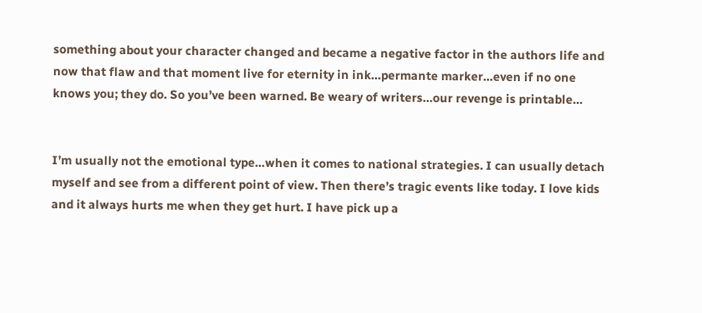something about your character changed and became a negative factor in the authors life and now that flaw and that moment live for eternity in ink…permante marker…even if no one knows you; they do. So you’ve been warned. Be weary of writers…our revenge is printable…


I’m usually not the emotional type…when it comes to national strategies. I can usually detach myself and see from a different point of view. Then there’s tragic events like today. I love kids and it always hurts me when they get hurt. I have pick up a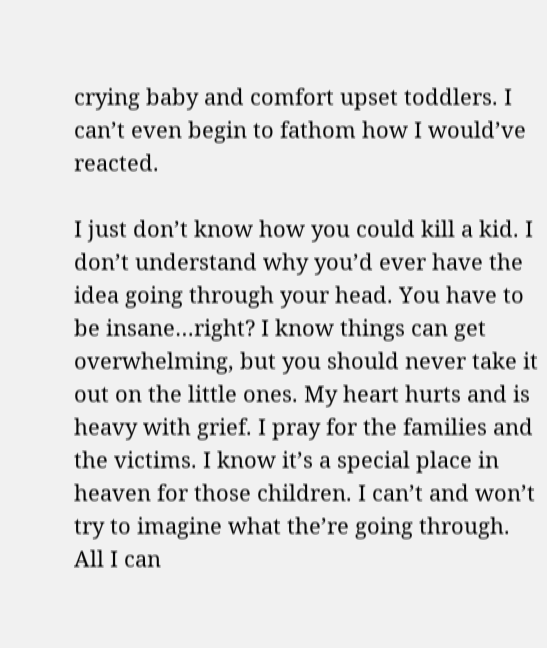crying baby and comfort upset toddlers. I can’t even begin to fathom how I would’ve reacted.

I just don’t know how you could kill a kid. I don’t understand why you’d ever have the idea going through your head. You have to be insane…right? I know things can get overwhelming, but you should never take it out on the little ones. My heart hurts and is heavy with grief. I pray for the families and the victims. I know it’s a special place in heaven for those children. I can’t and won’t try to imagine what the’re going through. All I can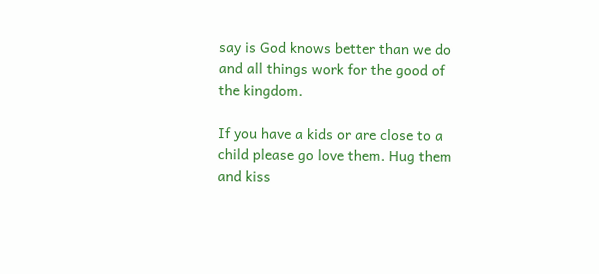say is God knows better than we do and all things work for the good of the kingdom.

If you have a kids or are close to a child please go love them. Hug them and kiss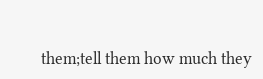them;tell them how much they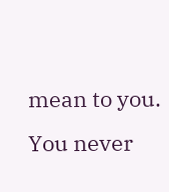mean to you. You never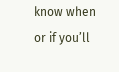know when or if you’ll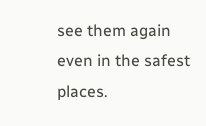see them again even in the safest places.